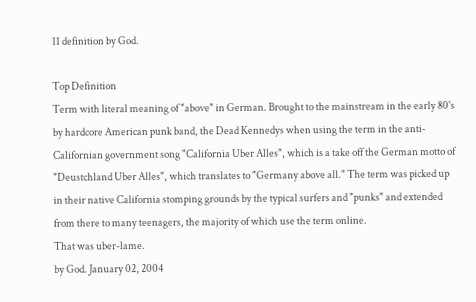11 definition by God.

Top Definition
Term with literal meaning of "above" in German. Brought to the mainstream in the early 80's by hardcore American punk band, the Dead Kennedys when using the term in the anti-Californian government song "California Uber Alles", which is a take off the German motto of "Deustchland Uber Alles", which translates to "Germany above all." The term was picked up in their native California stomping grounds by the typical surfers and "punks" and extended from there to many teenagers, the majority of which use the term online.
That was uber-lame.
by God. January 02, 2004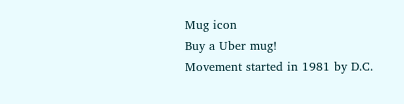Mug icon
Buy a Uber mug!
Movement started in 1981 by D.C.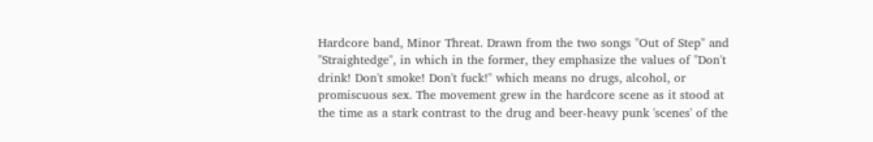Hardcore band, Minor Threat. Drawn from the two songs "Out of Step" and "Straightedge", in which in the former, they emphasize the values of "Don't drink! Don't smoke! Don't fuck!" which means no drugs, alcohol, or promiscuous sex. The movement grew in the hardcore scene as it stood at the time as a stark contrast to the drug and beer-heavy punk 'scenes' of the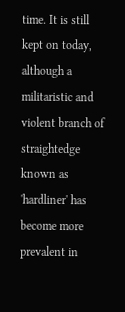time. It is still kept on today, although a militaristic and violent branch of straightedge known as 'hardliner' has become more prevalent in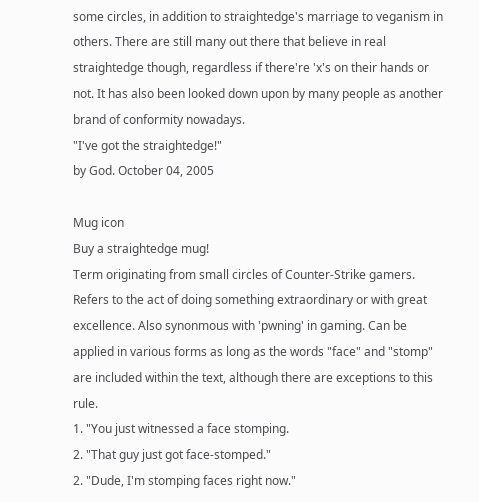some circles, in addition to straightedge's marriage to veganism in others. There are still many out there that believe in real straightedge though, regardless if there're 'x's on their hands or not. It has also been looked down upon by many people as another brand of conformity nowadays.
"I've got the straightedge!"
by God. October 04, 2005

Mug icon
Buy a straightedge mug!
Term originating from small circles of Counter-Strike gamers. Refers to the act of doing something extraordinary or with great excellence. Also synonmous with 'pwning' in gaming. Can be applied in various forms as long as the words "face" and "stomp" are included within the text, although there are exceptions to this rule.
1. "You just witnessed a face stomping.
2. "That guy just got face-stomped."
2. "Dude, I'm stomping faces right now."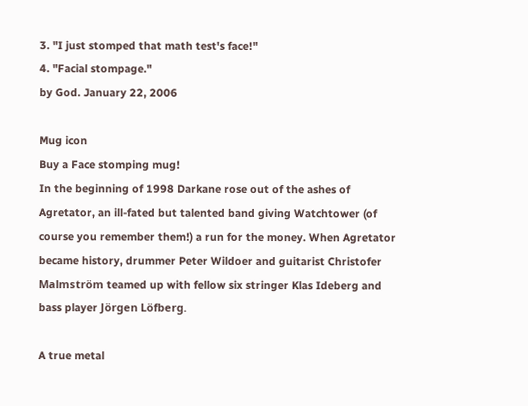3. "I just stomped that math test's face!"
4. "Facial stompage."
by God. January 22, 2006

Mug icon
Buy a Face stomping mug!
In the beginning of 1998 Darkane rose out of the ashes of Agretator, an ill-fated but talented band giving Watchtower (of course you remember them!) a run for the money. When Agretator became history, drummer Peter Wildoer and guitarist Christofer Malmström teamed up with fellow six stringer Klas Ideberg and bass player Jörgen Löfberg.

A true metal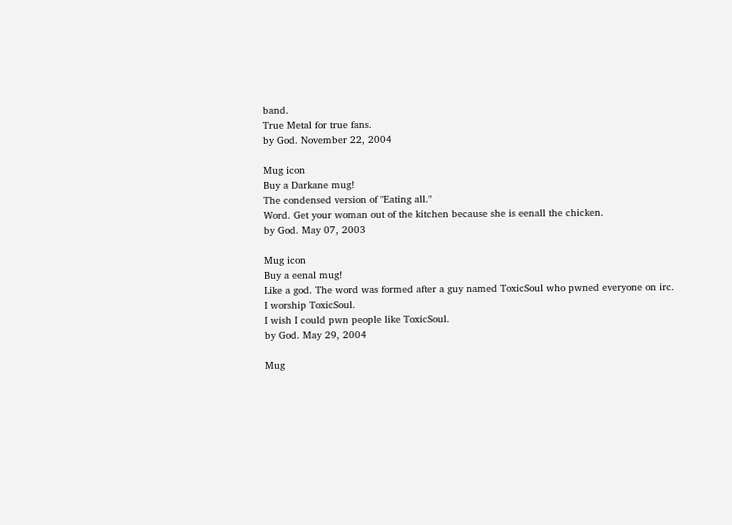band.
True Metal for true fans.
by God. November 22, 2004

Mug icon
Buy a Darkane mug!
The condensed version of "Eating all."
Word. Get your woman out of the kitchen because she is eenall the chicken.
by God. May 07, 2003

Mug icon
Buy a eenal mug!
Like a god. The word was formed after a guy named ToxicSoul who pwned everyone on irc.
I worship ToxicSoul.
I wish I could pwn people like ToxicSoul.
by God. May 29, 2004

Mug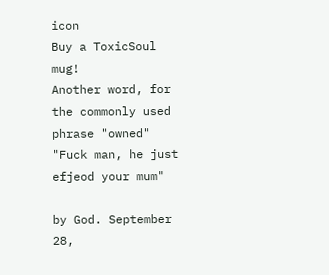icon
Buy a ToxicSoul mug!
Another word, for the commonly used phrase "owned"
"Fuck man, he just efjeod your mum"

by God. September 28,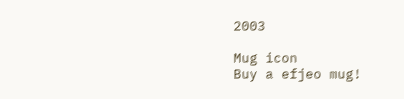2003

Mug icon
Buy a efjeo mug!